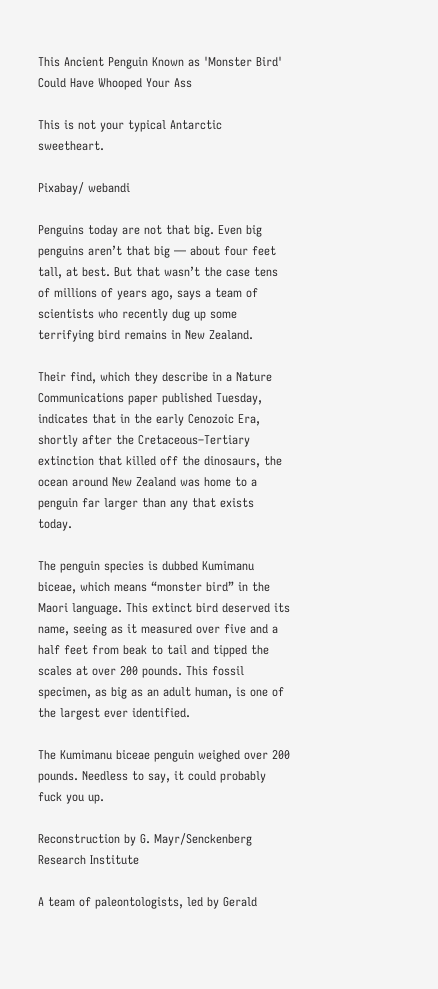This Ancient Penguin Known as 'Monster Bird' Could Have Whooped Your Ass

This is not your typical Antarctic sweetheart.

Pixabay/ webandi

Penguins today are not that big. Even big penguins aren’t that big — about four feet tall, at best. But that wasn’t the case tens of millions of years ago, says a team of scientists who recently dug up some terrifying bird remains in New Zealand.

Their find, which they describe in a Nature Communications paper published Tuesday, indicates that in the early Cenozoic Era, shortly after the Cretaceous–Tertiary extinction that killed off the dinosaurs, the ocean around New Zealand was home to a penguin far larger than any that exists today.

The penguin species is dubbed Kumimanu biceae, which means “monster bird” in the Maori language. This extinct bird deserved its name, seeing as it measured over five and a half feet from beak to tail and tipped the scales at over 200 pounds. This fossil specimen, as big as an adult human, is one of the largest ever identified.

The Kumimanu biceae penguin weighed over 200 pounds. Needless to say, it could probably fuck you up.

Reconstruction by G. Mayr/Senckenberg Research Institute

A team of paleontologists, led by Gerald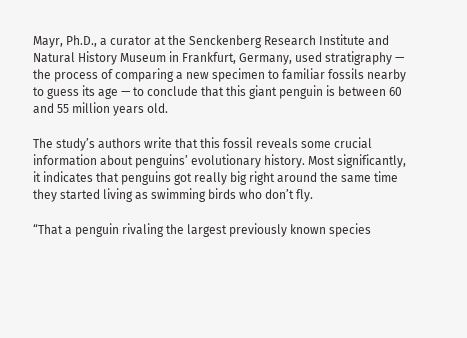Mayr, Ph.D., a curator at the Senckenberg Research Institute and Natural History Museum in Frankfurt, Germany, used stratigraphy — the process of comparing a new specimen to familiar fossils nearby to guess its age — to conclude that this giant penguin is between 60 and 55 million years old.

The study’s authors write that this fossil reveals some crucial information about penguins’ evolutionary history. Most significantly, it indicates that penguins got really big right around the same time they started living as swimming birds who don’t fly.

“That a penguin rivaling the largest previously known species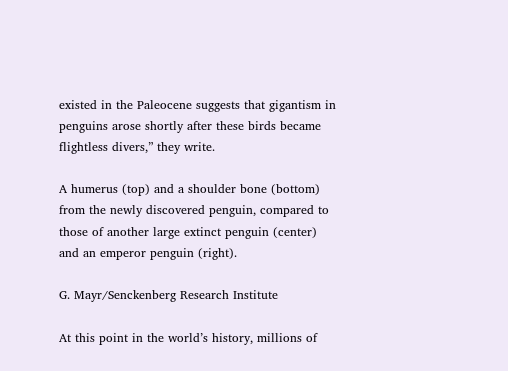existed in the Paleocene suggests that gigantism in penguins arose shortly after these birds became flightless divers,” they write.

A humerus (top) and a shoulder bone (bottom) from the newly discovered penguin, compared to those of another large extinct penguin (center) and an emperor penguin (right).

G. Mayr/Senckenberg Research Institute

At this point in the world’s history, millions of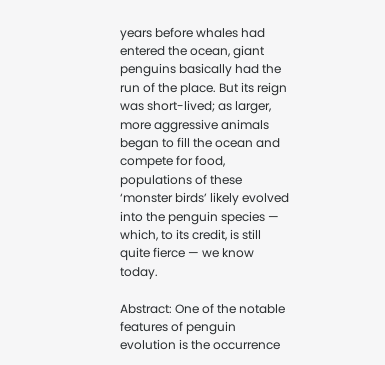years before whales had entered the ocean, giant penguins basically had the run of the place. But its reign was short-lived; as larger, more aggressive animals began to fill the ocean and compete for food, populations of these ‘monster birds’ likely evolved into the penguin species — which, to its credit, is still quite fierce — we know today.

Abstract: One of the notable features of penguin evolution is the occurrence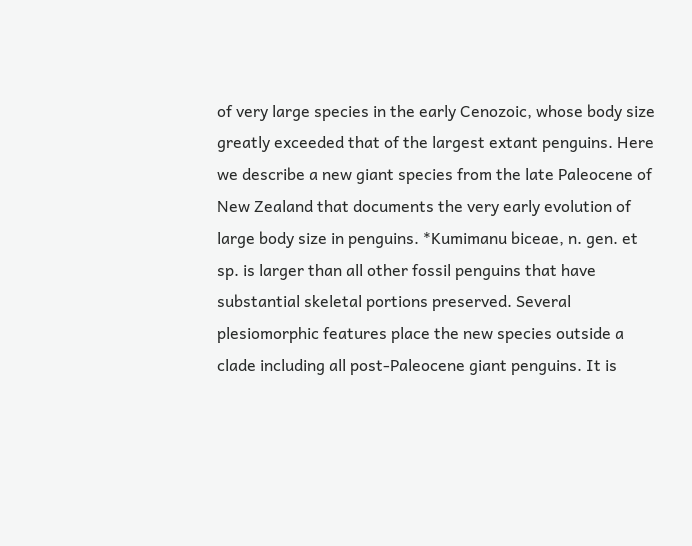of very large species in the early Cenozoic, whose body size greatly exceeded that of the largest extant penguins. Here we describe a new giant species from the late Paleocene of New Zealand that documents the very early evolution of large body size in penguins. *Kumimanu biceae, n. gen. et sp. is larger than all other fossil penguins that have substantial skeletal portions preserved. Several plesiomorphic features place the new species outside a clade including all post-Paleocene giant penguins. It is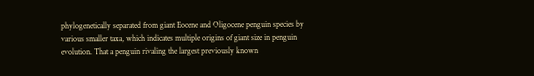phylogenetically separated from giant Eocene and Oligocene penguin species by various smaller taxa, which indicates multiple origins of giant size in penguin evolution. That a penguin rivaling the largest previously known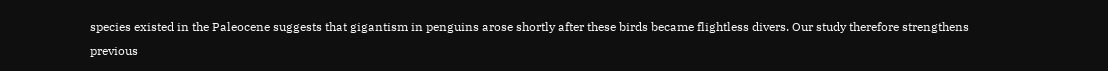species existed in the Paleocene suggests that gigantism in penguins arose shortly after these birds became flightless divers. Our study therefore strengthens previous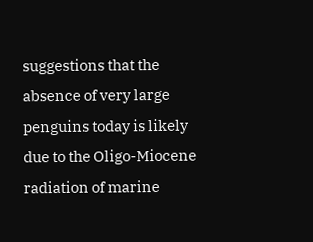suggestions that the absence of very large penguins today is likely due to the Oligo-Miocene radiation of marine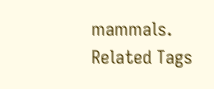mammals.
Related Tags